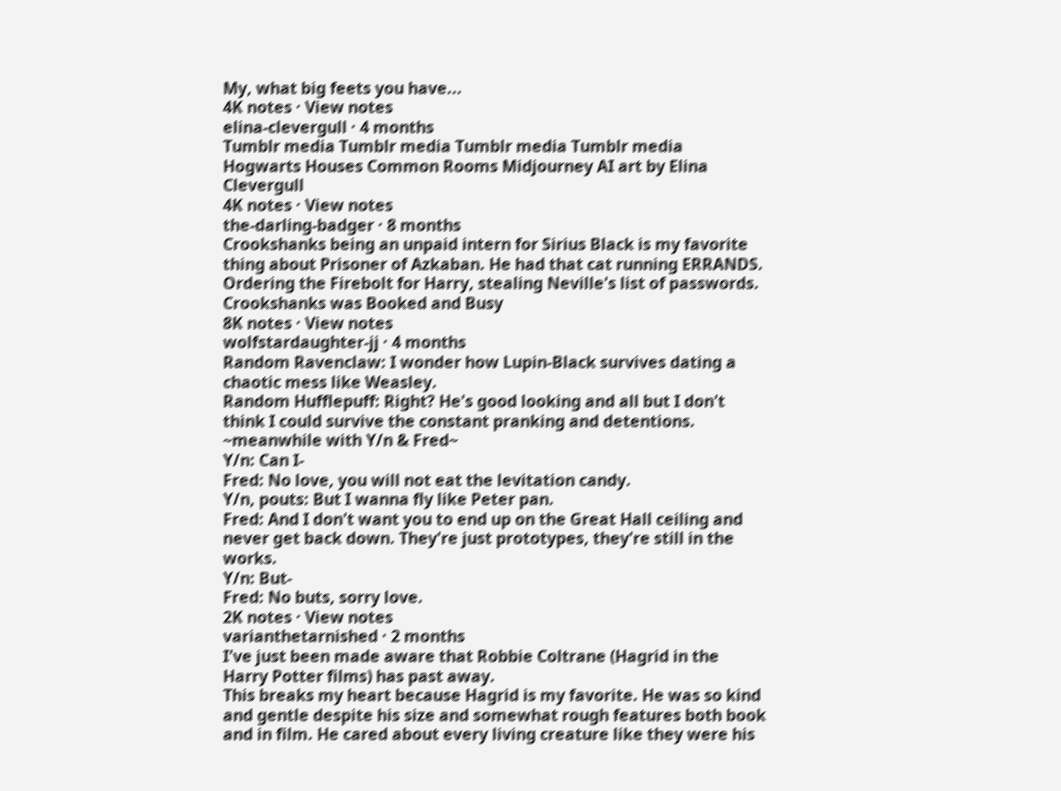My, what big feets you have...
4K notes · View notes
elina-clevergull · 4 months
Tumblr media Tumblr media Tumblr media Tumblr media
Hogwarts Houses Common Rooms Midjourney AI art by Elina Clevergull
4K notes · View notes
the-darling-badger · 8 months
Crookshanks being an unpaid intern for Sirius Black is my favorite thing about Prisoner of Azkaban. He had that cat running ERRANDS. Ordering the Firebolt for Harry, stealing Neville's list of passwords. Crookshanks was Booked and Busy
8K notes · View notes
wolfstardaughter-jj · 4 months
Random Ravenclaw: I wonder how Lupin-Black survives dating a chaotic mess like Weasley.
Random Hufflepuff: Right? He's good looking and all but I don't think I could survive the constant pranking and detentions.
~meanwhile with Y/n & Fred~
Y/n: Can I-
Fred: No love, you will not eat the levitation candy.
Y/n, pouts: But I wanna fly like Peter pan.
Fred: And I don't want you to end up on the Great Hall ceiling and never get back down. They're just prototypes, they're still in the works.
Y/n: But-
Fred: No buts, sorry love.
2K notes · View notes
varianthetarnished · 2 months
I've just been made aware that Robbie Coltrane (Hagrid in the Harry Potter films) has past away.
This breaks my heart because Hagrid is my favorite. He was so kind and gentle despite his size and somewhat rough features both book and in film. He cared about every living creature like they were his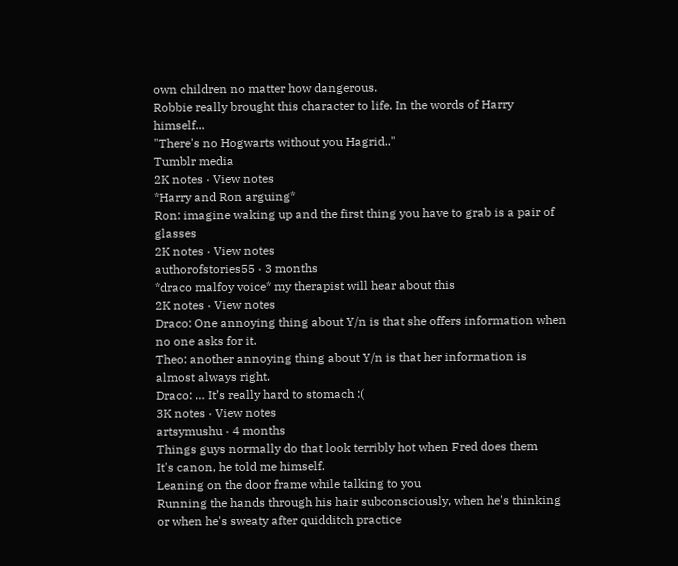own children no matter how dangerous.
Robbie really brought this character to life. In the words of Harry himself...
"There's no Hogwarts without you Hagrid.."
Tumblr media
2K notes · View notes
*Harry and Ron arguing*
Ron: imagine waking up and the first thing you have to grab is a pair of glasses
2K notes · View notes
authorofstories55 · 3 months
*draco malfoy voice* my therapist will hear about this
2K notes · View notes
Draco: One annoying thing about Y/n is that she offers information when no one asks for it.
Theo: another annoying thing about Y/n is that her information is almost always right.
Draco: … It’s really hard to stomach :(
3K notes · View notes
artsymushu · 4 months
Things guys normally do that look terribly hot when Fred does them
It's canon, he told me himself.
Leaning on the door frame while talking to you
Running the hands through his hair subconsciously, when he's thinking or when he's sweaty after quidditch practice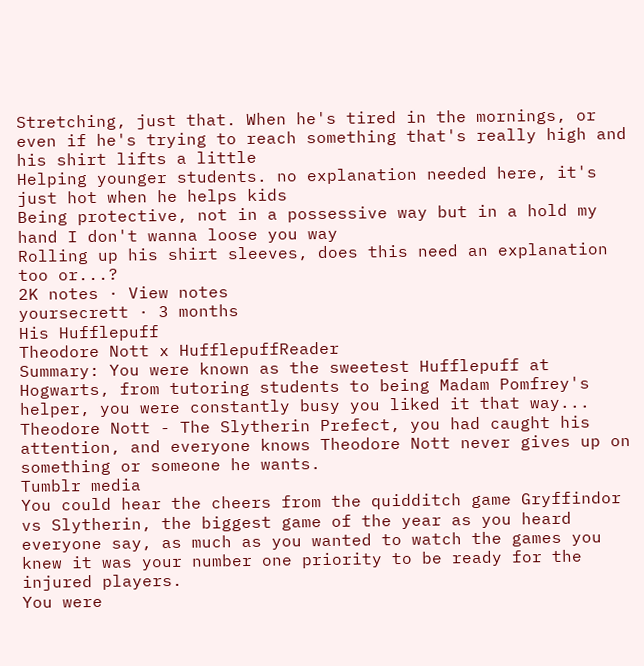Stretching, just that. When he's tired in the mornings, or even if he's trying to reach something that's really high and his shirt lifts a little
Helping younger students. no explanation needed here, it's just hot when he helps kids
Being protective, not in a possessive way but in a hold my hand I don't wanna loose you way
Rolling up his shirt sleeves, does this need an explanation too or...?
2K notes · View notes
yoursecrett · 3 months
His Hufflepuff
Theodore Nott x HufflepuffReader
Summary: You were known as the sweetest Hufflepuff at Hogwarts, from tutoring students to being Madam Pomfrey's helper, you were constantly busy you liked it that way... Theodore Nott - The Slytherin Prefect, you had caught his attention, and everyone knows Theodore Nott never gives up on something or someone he wants.
Tumblr media
You could hear the cheers from the quidditch game Gryffindor vs Slytherin, the biggest game of the year as you heard everyone say, as much as you wanted to watch the games you knew it was your number one priority to be ready for the injured players.
You were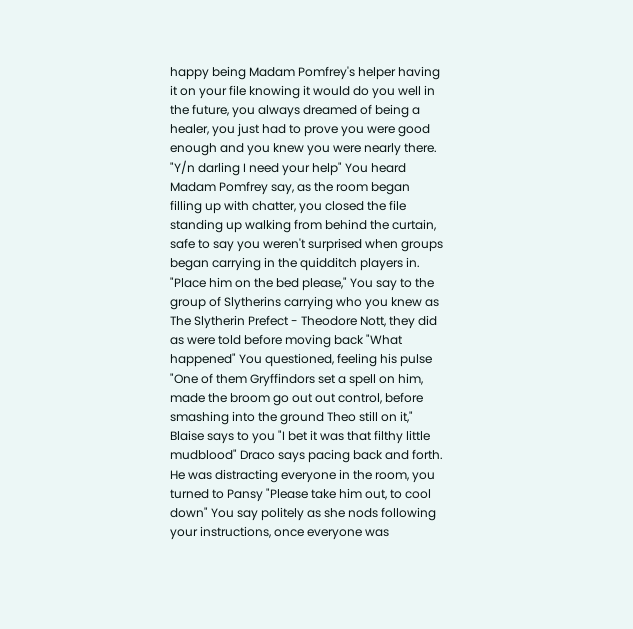happy being Madam Pomfrey's helper having it on your file knowing it would do you well in the future, you always dreamed of being a healer, you just had to prove you were good enough and you knew you were nearly there.
"Y/n darling I need your help" You heard Madam Pomfrey say, as the room began filling up with chatter, you closed the file standing up walking from behind the curtain, safe to say you weren't surprised when groups began carrying in the quidditch players in.
"Place him on the bed please," You say to the group of Slytherins carrying who you knew as The Slytherin Prefect - Theodore Nott, they did as were told before moving back "What happened" You questioned, feeling his pulse "One of them Gryffindors set a spell on him, made the broom go out out control, before smashing into the ground Theo still on it," Blaise says to you "I bet it was that filthy little mudblood" Draco says pacing back and forth.
He was distracting everyone in the room, you turned to Pansy "Please take him out, to cool down" You say politely as she nods following your instructions, once everyone was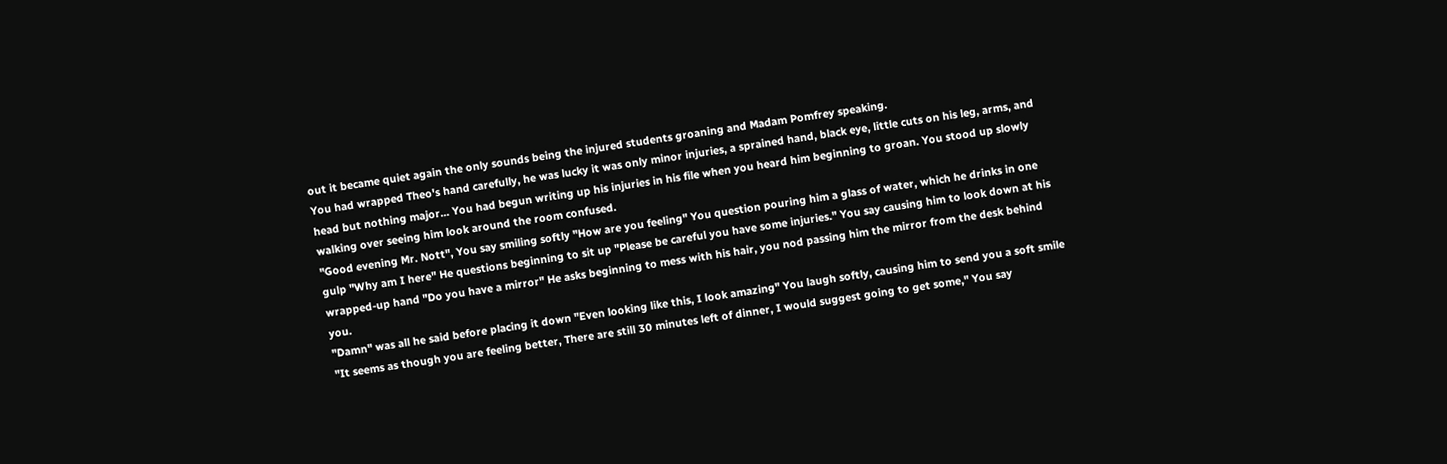out it became quiet again the only sounds being the injured students groaning and Madam Pomfrey speaking.
You had wrapped Theo's hand carefully, he was lucky it was only minor injuries, a sprained hand, black eye, little cuts on his leg, arms, and head but nothing major... You had begun writing up his injuries in his file when you heard him beginning to groan. You stood up slowly walking over seeing him look around the room confused.
"Good evening Mr. Nott", You say smiling softly "How are you feeling" You question pouring him a glass of water, which he drinks in one gulp "Why am I here" He questions beginning to sit up "Please be careful you have some injuries." You say causing him to look down at his wrapped-up hand "Do you have a mirror" He asks beginning to mess with his hair, you nod passing him the mirror from the desk behind you.
"Damn" was all he said before placing it down "Even looking like this, I look amazing" You laugh softly, causing him to send you a soft smile "It seems as though you are feeling better, There are still 30 minutes left of dinner, I would suggest going to get some," You say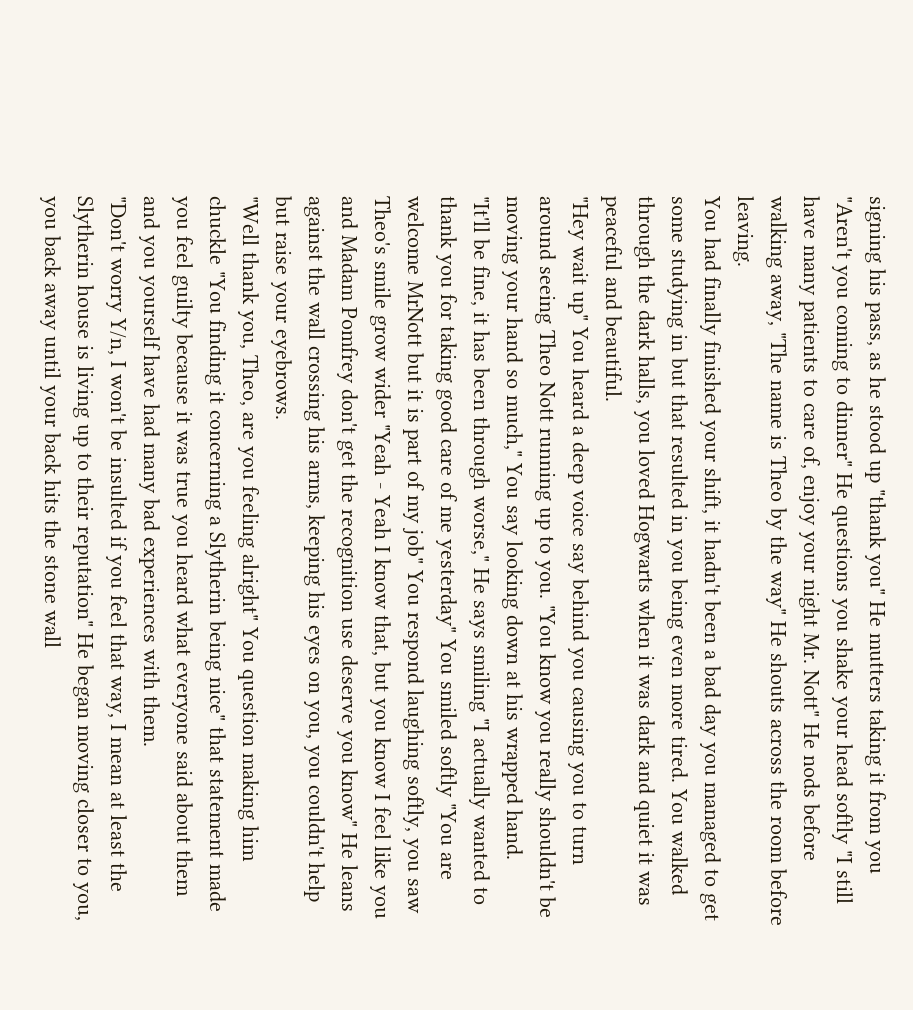signing his pass, as he stood up "thank you" He mutters taking it from you "Aren't you coming to dinner" He questions you shake your head softly "I still have many patients to care of, enjoy your night Mr. Nott" He nods before walking away, "The name is Theo by the way" He shouts across the room before leaving.
You had finally finished your shift, it hadn't been a bad day you managed to get some studying in but that resulted in you being even more tired. You walked through the dark halls, you loved Hogwarts when it was dark and quiet it was peaceful and beautiful.
"Hey wait up" You heard a deep voice say behind you causing you to turn around seeing Theo Nott running up to you. "You know you really shouldn't be moving your hand so much," You say looking down at his wrapped hand.
"It'll be fine, it has been through worse," He says smiling "I actually wanted to thank you for taking good care of me yesterday" You smiled softly "You are welcome MrNott but it is part of my job" You respond laughing softly, you saw Theo's smile grow wider "Yeah - Yeah I know that, but you know I feel like you and Madam Pomfrey don't get the recognition use deserve you know" He leans against the wall crossing his arms, keeping his eyes on you, you couldn't help but raise your eyebrows.
"Well thank you, Theo, are you feeling alright" You question making him chuckle "You finding it concerning a Slytherin being nice" that statement made you feel guilty because it was true you heard what everyone said about them and you yourself have had many bad experiences with them.
"Don't worry Y/n, I won't be insulted if you feel that way, I mean at least the Slytherin house is living up to their reputation" He began moving closer to you, you back away until your back hits the stone wall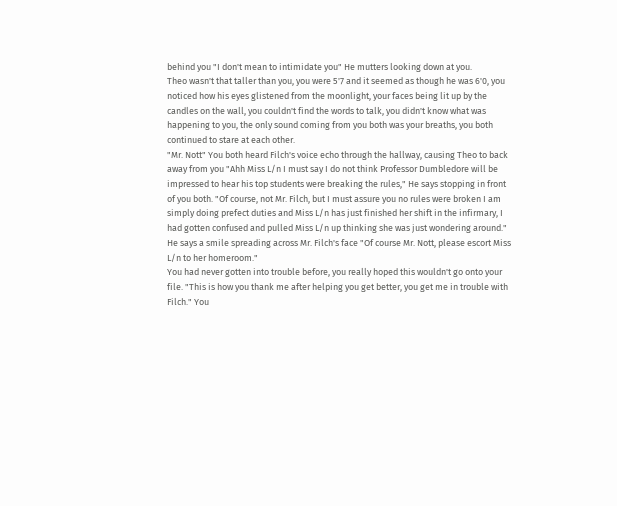behind you "I don't mean to intimidate you" He mutters looking down at you.
Theo wasn't that taller than you, you were 5'7 and it seemed as though he was 6'0, you noticed how his eyes glistened from the moonlight, your faces being lit up by the candles on the wall, you couldn't find the words to talk, you didn't know what was happening to you, the only sound coming from you both was your breaths, you both continued to stare at each other.
"Mr. Nott" You both heard Filch's voice echo through the hallway, causing Theo to back away from you "Ahh Miss L/n I must say I do not think Professor Dumbledore will be impressed to hear his top students were breaking the rules," He says stopping in front of you both. "Of course, not Mr. Filch, but I must assure you no rules were broken I am simply doing prefect duties and Miss L/n has just finished her shift in the infirmary, I had gotten confused and pulled Miss L/n up thinking she was just wondering around." He says a smile spreading across Mr. Filch's face "Of course Mr. Nott, please escort Miss L/n to her homeroom."
You had never gotten into trouble before, you really hoped this wouldn't go onto your file. "This is how you thank me after helping you get better, you get me in trouble with Filch." You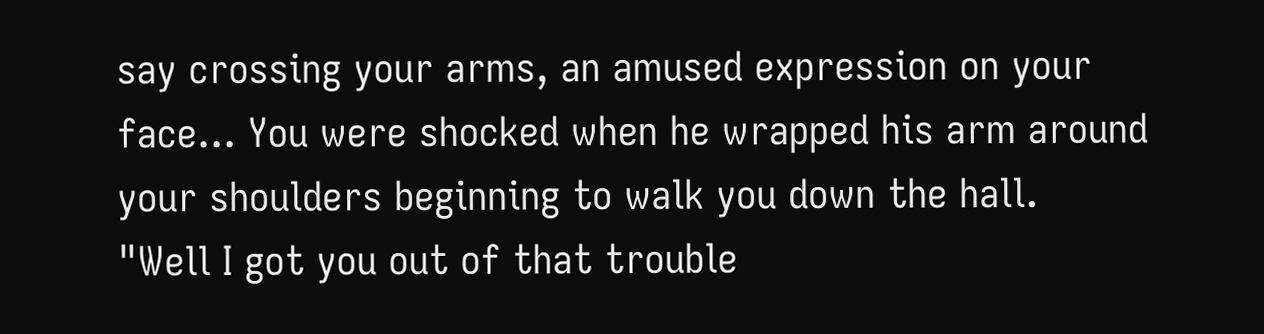say crossing your arms, an amused expression on your face... You were shocked when he wrapped his arm around your shoulders beginning to walk you down the hall.
"Well I got you out of that trouble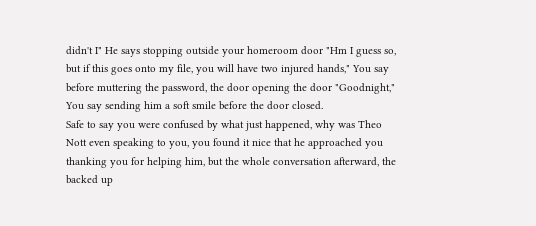didn't I" He says stopping outside your homeroom door "Hm I guess so, but if this goes onto my file, you will have two injured hands," You say before muttering the password, the door opening the door "Goodnight," You say sending him a soft smile before the door closed.
Safe to say you were confused by what just happened, why was Theo Nott even speaking to you, you found it nice that he approached you thanking you for helping him, but the whole conversation afterward, the backed up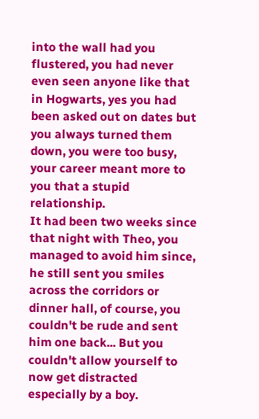into the wall had you flustered, you had never even seen anyone like that in Hogwarts, yes you had been asked out on dates but you always turned them down, you were too busy, your career meant more to you that a stupid relationship.
It had been two weeks since that night with Theo, you managed to avoid him since, he still sent you smiles across the corridors or dinner hall, of course, you couldn't be rude and sent him one back... But you couldn't allow yourself to now get distracted especially by a boy.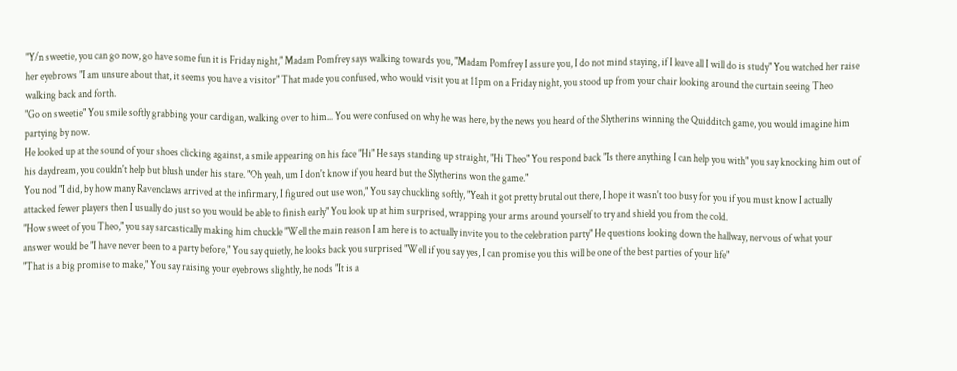"Y/n sweetie, you can go now, go have some fun it is Friday night," Madam Pomfrey says walking towards you, "Madam Pomfrey I assure you, I do not mind staying, if I leave all I will do is study" You watched her raise her eyebrows "I am unsure about that, it seems you have a visitor" That made you confused, who would visit you at 11pm on a Friday night, you stood up from your chair looking around the curtain seeing Theo walking back and forth.
"Go on sweetie" You smile softly grabbing your cardigan, walking over to him... You were confused on why he was here, by the news you heard of the Slytherins winning the Quidditch game, you would imagine him partying by now.
He looked up at the sound of your shoes clicking against, a smile appearing on his face "Hi" He says standing up straight, "Hi Theo" You respond back "Is there anything I can help you with" you say knocking him out of his daydream, you couldn't help but blush under his stare. "Oh yeah, um I don't know if you heard but the Slytherins won the game."
You nod "I did, by how many Ravenclaws arrived at the infirmary, I figured out use won," You say chuckling softly, "Yeah it got pretty brutal out there, I hope it wasn't too busy for you if you must know I actually attacked fewer players then I usually do just so you would be able to finish early" You look up at him surprised, wrapping your arms around yourself to try and shield you from the cold.
"How sweet of you Theo," you say sarcastically making him chuckle "Well the main reason I am here is to actually invite you to the celebration party" He questions looking down the hallway, nervous of what your answer would be "I have never been to a party before," You say quietly, he looks back you surprised "Well if you say yes, I can promise you this will be one of the best parties of your life"
"That is a big promise to make," You say raising your eyebrows slightly, he nods "It is a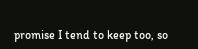promise I tend to keep too, so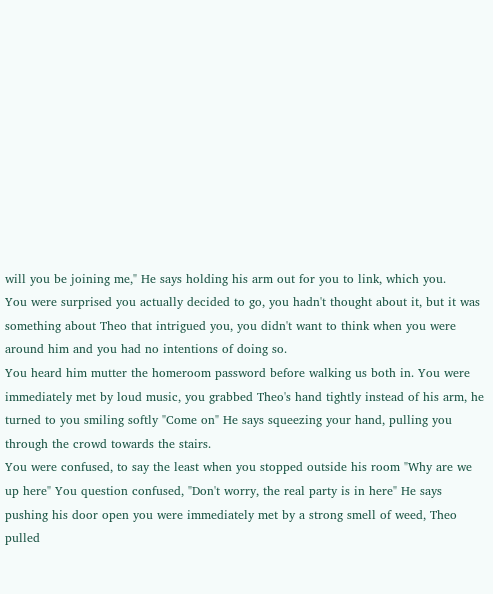will you be joining me," He says holding his arm out for you to link, which you.
You were surprised you actually decided to go, you hadn't thought about it, but it was something about Theo that intrigued you, you didn't want to think when you were around him and you had no intentions of doing so.
You heard him mutter the homeroom password before walking us both in. You were immediately met by loud music, you grabbed Theo's hand tightly instead of his arm, he turned to you smiling softly "Come on" He says squeezing your hand, pulling you through the crowd towards the stairs.
You were confused, to say the least when you stopped outside his room "Why are we up here" You question confused, "Don't worry, the real party is in here" He says pushing his door open you were immediately met by a strong smell of weed, Theo pulled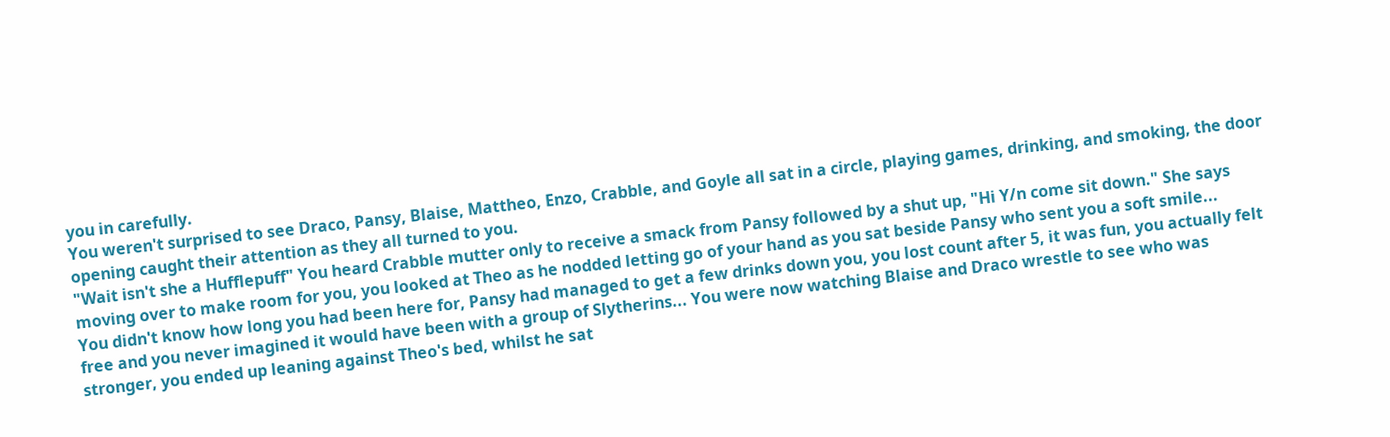you in carefully.
You weren't surprised to see Draco, Pansy, Blaise, Mattheo, Enzo, Crabble, and Goyle all sat in a circle, playing games, drinking, and smoking, the door opening caught their attention as they all turned to you.
"Wait isn't she a Hufflepuff" You heard Crabble mutter only to receive a smack from Pansy followed by a shut up, "Hi Y/n come sit down." She says moving over to make room for you, you looked at Theo as he nodded letting go of your hand as you sat beside Pansy who sent you a soft smile...
You didn't know how long you had been here for, Pansy had managed to get a few drinks down you, you lost count after 5, it was fun, you actually felt free and you never imagined it would have been with a group of Slytherins... You were now watching Blaise and Draco wrestle to see who was stronger, you ended up leaning against Theo's bed, whilst he sat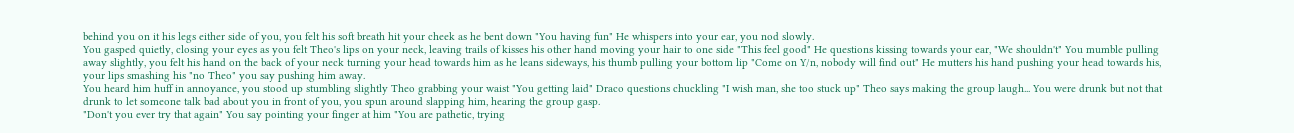behind you on it his legs either side of you, you felt his soft breath hit your cheek as he bent down "You having fun" He whispers into your ear, you nod slowly.
You gasped quietly, closing your eyes as you felt Theo's lips on your neck, leaving trails of kisses his other hand moving your hair to one side "This feel good" He questions kissing towards your ear, "We shouldn't" You mumble pulling away slightly, you felt his hand on the back of your neck turning your head towards him as he leans sideways, his thumb pulling your bottom lip "Come on Y/n, nobody will find out" He mutters his hand pushing your head towards his, your lips smashing his "no Theo" you say pushing him away.
You heard him huff in annoyance, you stood up stumbling slightly Theo grabbing your waist "You getting laid" Draco questions chuckling "I wish man, she too stuck up" Theo says making the group laugh... You were drunk but not that drunk to let someone talk bad about you in front of you, you spun around slapping him, hearing the group gasp.
"Don't you ever try that again" You say pointing your finger at him "You are pathetic, trying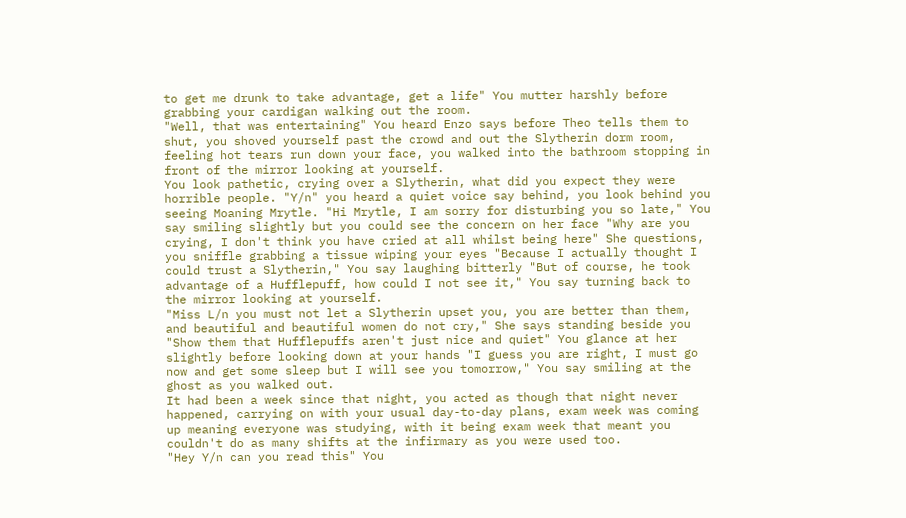to get me drunk to take advantage, get a life" You mutter harshly before grabbing your cardigan walking out the room.
"Well, that was entertaining" You heard Enzo says before Theo tells them to shut, you shoved yourself past the crowd and out the Slytherin dorm room, feeling hot tears run down your face, you walked into the bathroom stopping in front of the mirror looking at yourself.
You look pathetic, crying over a Slytherin, what did you expect they were horrible people. "Y/n" you heard a quiet voice say behind, you look behind you seeing Moaning Mrytle. "Hi Mrytle, I am sorry for disturbing you so late," You say smiling slightly but you could see the concern on her face "Why are you crying, I don't think you have cried at all whilst being here" She questions, you sniffle grabbing a tissue wiping your eyes "Because I actually thought I could trust a Slytherin," You say laughing bitterly "But of course, he took advantage of a Hufflepuff, how could I not see it," You say turning back to the mirror looking at yourself.
"Miss L/n you must not let a Slytherin upset you, you are better than them, and beautiful and beautiful women do not cry," She says standing beside you "Show them that Hufflepuffs aren't just nice and quiet" You glance at her slightly before looking down at your hands "I guess you are right, I must go now and get some sleep but I will see you tomorrow," You say smiling at the ghost as you walked out.
It had been a week since that night, you acted as though that night never happened, carrying on with your usual day-to-day plans, exam week was coming up meaning everyone was studying, with it being exam week that meant you couldn't do as many shifts at the infirmary as you were used too.
"Hey Y/n can you read this" You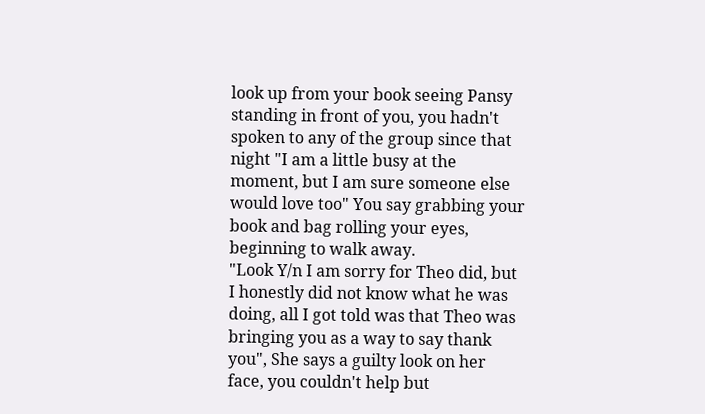look up from your book seeing Pansy standing in front of you, you hadn't spoken to any of the group since that night "I am a little busy at the moment, but I am sure someone else would love too" You say grabbing your book and bag rolling your eyes, beginning to walk away.
"Look Y/n I am sorry for Theo did, but I honestly did not know what he was doing, all I got told was that Theo was bringing you as a way to say thank you", She says a guilty look on her face, you couldn't help but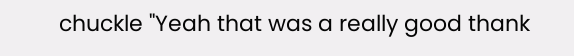chuckle "Yeah that was a really good thank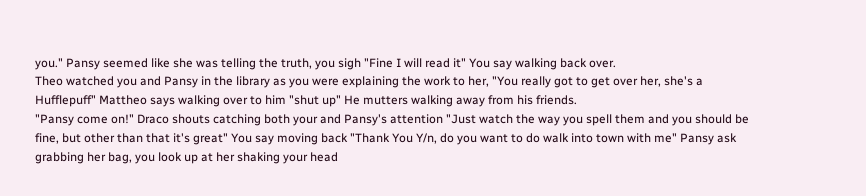you." Pansy seemed like she was telling the truth, you sigh "Fine I will read it" You say walking back over.
Theo watched you and Pansy in the library as you were explaining the work to her, "You really got to get over her, she's a Hufflepuff" Mattheo says walking over to him "shut up" He mutters walking away from his friends.
"Pansy come on!" Draco shouts catching both your and Pansy's attention "Just watch the way you spell them and you should be fine, but other than that it's great" You say moving back "Thank You Y/n, do you want to do walk into town with me" Pansy ask grabbing her bag, you look up at her shaking your head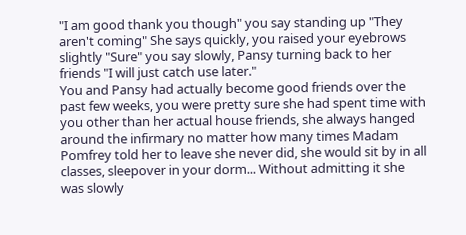"I am good thank you though" you say standing up "They aren't coming" She says quickly, you raised your eyebrows slightly "Sure" you say slowly, Pansy turning back to her friends "I will just catch use later."
You and Pansy had actually become good friends over the past few weeks, you were pretty sure she had spent time with you other than her actual house friends, she always hanged around the infirmary no matter how many times Madam Pomfrey told her to leave she never did, she would sit by in all classes, sleepover in your dorm... Without admitting it she was slowly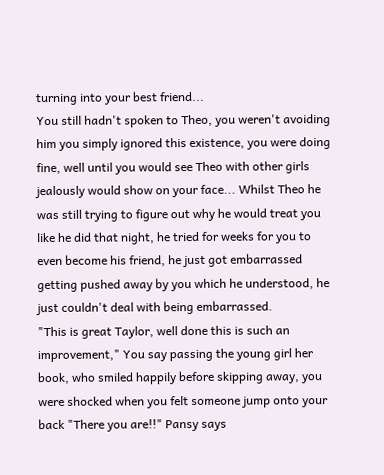turning into your best friend...
You still hadn't spoken to Theo, you weren't avoiding him you simply ignored this existence, you were doing fine, well until you would see Theo with other girls jealously would show on your face... Whilst Theo he was still trying to figure out why he would treat you like he did that night, he tried for weeks for you to even become his friend, he just got embarrassed getting pushed away by you which he understood, he just couldn't deal with being embarrassed.
"This is great Taylor, well done this is such an improvement," You say passing the young girl her book, who smiled happily before skipping away, you were shocked when you felt someone jump onto your back "There you are!!" Pansy says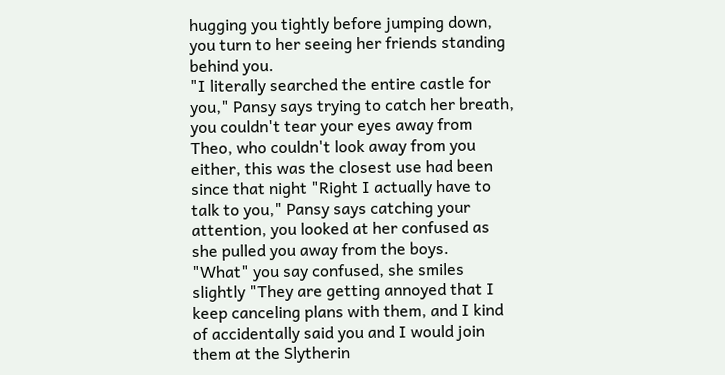hugging you tightly before jumping down, you turn to her seeing her friends standing behind you.
"I literally searched the entire castle for you," Pansy says trying to catch her breath, you couldn't tear your eyes away from Theo, who couldn't look away from you either, this was the closest use had been since that night "Right I actually have to talk to you," Pansy says catching your attention, you looked at her confused as she pulled you away from the boys.
"What" you say confused, she smiles slightly "They are getting annoyed that I keep canceling plans with them, and I kind of accidentally said you and I would join them at the Slytherin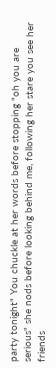party tonight" You chuckle at her words before stopping "oh you are serious" she nods before looking behind me, following her stare you see her friends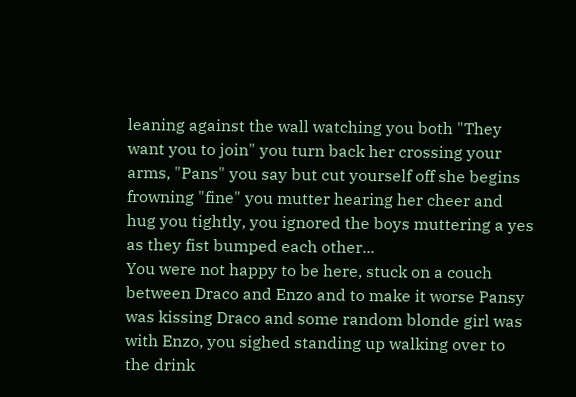leaning against the wall watching you both "They want you to join" you turn back her crossing your arms, "Pans" you say but cut yourself off she begins frowning "fine" you mutter hearing her cheer and hug you tightly, you ignored the boys muttering a yes as they fist bumped each other...
You were not happy to be here, stuck on a couch between Draco and Enzo and to make it worse Pansy was kissing Draco and some random blonde girl was with Enzo, you sighed standing up walking over to the drink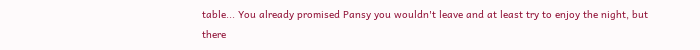table... You already promised Pansy you wouldn't leave and at least try to enjoy the night, but there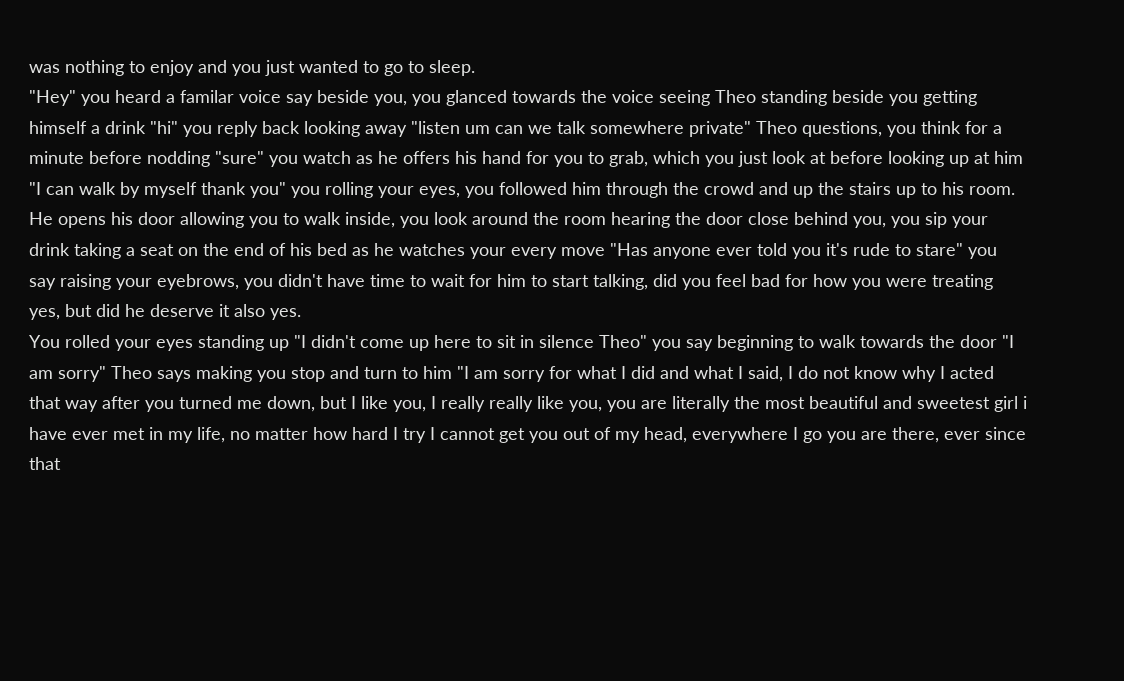was nothing to enjoy and you just wanted to go to sleep.
"Hey" you heard a familar voice say beside you, you glanced towards the voice seeing Theo standing beside you getting himself a drink "hi" you reply back looking away "listen um can we talk somewhere private" Theo questions, you think for a minute before nodding "sure" you watch as he offers his hand for you to grab, which you just look at before looking up at him "I can walk by myself thank you" you rolling your eyes, you followed him through the crowd and up the stairs up to his room.
He opens his door allowing you to walk inside, you look around the room hearing the door close behind you, you sip your drink taking a seat on the end of his bed as he watches your every move "Has anyone ever told you it's rude to stare" you say raising your eyebrows, you didn't have time to wait for him to start talking, did you feel bad for how you were treating yes, but did he deserve it also yes.
You rolled your eyes standing up "I didn't come up here to sit in silence Theo" you say beginning to walk towards the door "I am sorry" Theo says making you stop and turn to him "I am sorry for what I did and what I said, I do not know why I acted that way after you turned me down, but I like you, I really really like you, you are literally the most beautiful and sweetest girl i have ever met in my life, no matter how hard I try I cannot get you out of my head, everywhere I go you are there, ever since that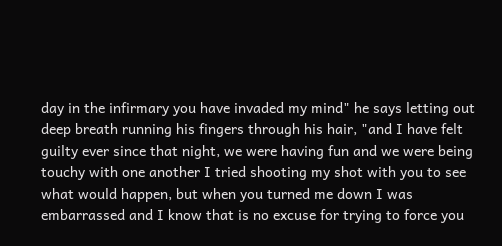day in the infirmary you have invaded my mind" he says letting out deep breath running his fingers through his hair, "and I have felt guilty ever since that night, we were having fun and we were being touchy with one another I tried shooting my shot with you to see what would happen, but when you turned me down I was embarrassed and I know that is no excuse for trying to force you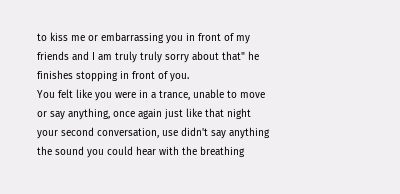to kiss me or embarrassing you in front of my friends and I am truly truly sorry about that" he finishes stopping in front of you.
You felt like you were in a trance, unable to move or say anything, once again just like that night your second conversation, use didn't say anything the sound you could hear with the breathing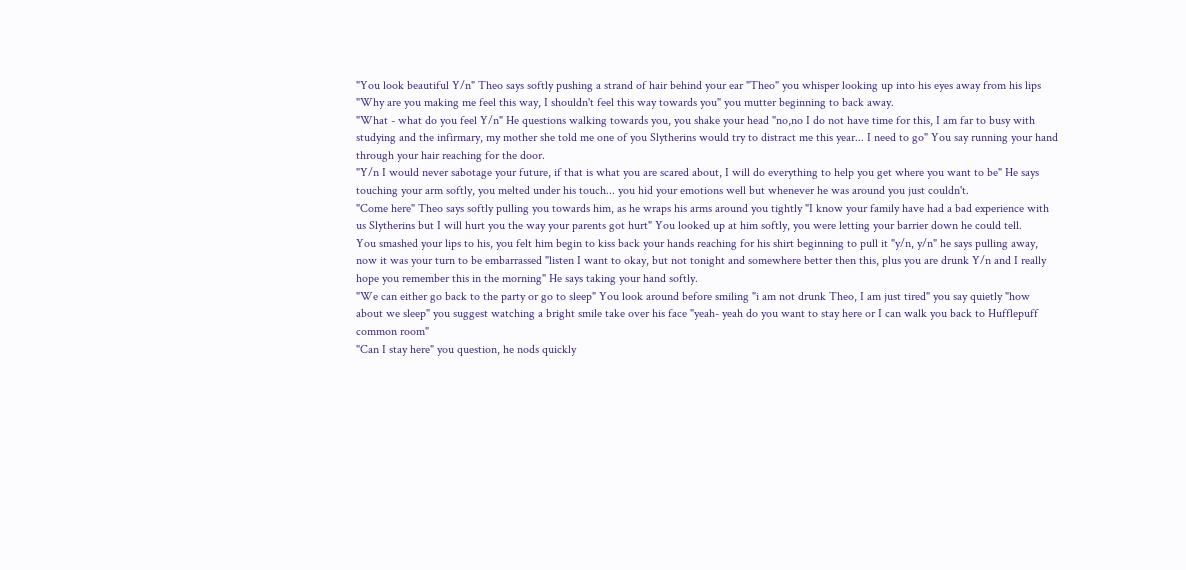"You look beautiful Y/n" Theo says softly pushing a strand of hair behind your ear "Theo" you whisper looking up into his eyes away from his lips "Why are you making me feel this way, I shouldn't feel this way towards you" you mutter beginning to back away.
"What - what do you feel Y/n" He questions walking towards you, you shake your head "no,no I do not have time for this, I am far to busy with studying and the infirmary, my mother she told me one of you Slytherins would try to distract me this year... I need to go" You say running your hand through your hair reaching for the door.
"Y/n I would never sabotage your future, if that is what you are scared about, I will do everything to help you get where you want to be" He says touching your arm softly, you melted under his touch... you hid your emotions well but whenever he was around you just couldn't.
"Come here" Theo says softly pulling you towards him, as he wraps his arms around you tightly "I know your family have had a bad experience with us Slytherins but I will hurt you the way your parents got hurt" You looked up at him softly, you were letting your barrier down he could tell.
You smashed your lips to his, you felt him begin to kiss back your hands reaching for his shirt beginning to pull it "y/n, y/n" he says pulling away, now it was your turn to be embarrassed "listen I want to okay, but not tonight and somewhere better then this, plus you are drunk Y/n and I really hope you remember this in the morning" He says taking your hand softly.
"We can either go back to the party or go to sleep" You look around before smiling "i am not drunk Theo, I am just tired" you say quietly "how about we sleep" you suggest watching a bright smile take over his face "yeah- yeah do you want to stay here or I can walk you back to Hufflepuff common room"
"Can I stay here" you question, he nods quickly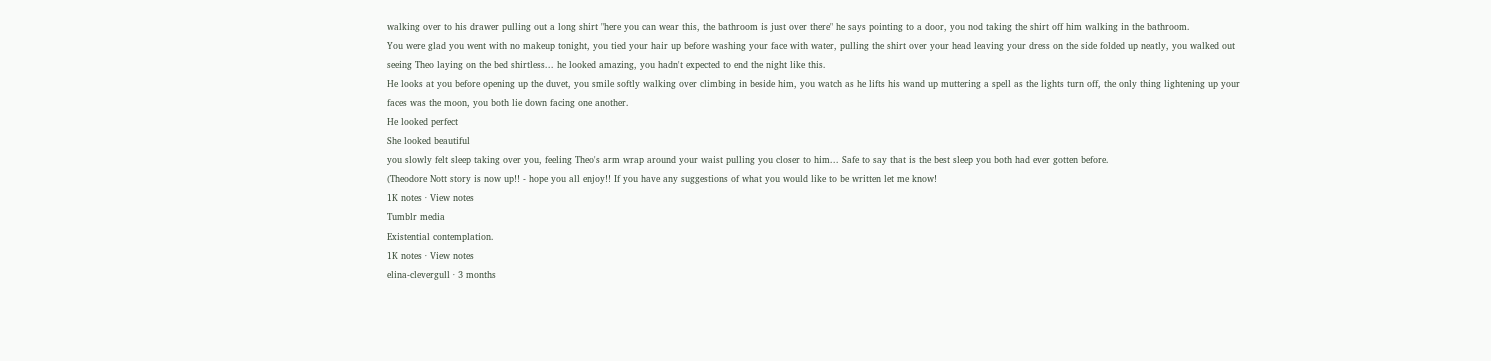walking over to his drawer pulling out a long shirt "here you can wear this, the bathroom is just over there" he says pointing to a door, you nod taking the shirt off him walking in the bathroom.
You were glad you went with no makeup tonight, you tied your hair up before washing your face with water, pulling the shirt over your head leaving your dress on the side folded up neatly, you walked out seeing Theo laying on the bed shirtless... he looked amazing, you hadn't expected to end the night like this.
He looks at you before opening up the duvet, you smile softly walking over climbing in beside him, you watch as he lifts his wand up muttering a spell as the lights turn off, the only thing lightening up your faces was the moon, you both lie down facing one another.
He looked perfect
She looked beautiful
you slowly felt sleep taking over you, feeling Theo's arm wrap around your waist pulling you closer to him... Safe to say that is the best sleep you both had ever gotten before.
(Theodore Nott story is now up!! - hope you all enjoy!! If you have any suggestions of what you would like to be written let me know!
1K notes · View notes
Tumblr media
Existential contemplation.
1K notes · View notes
elina-clevergull · 3 months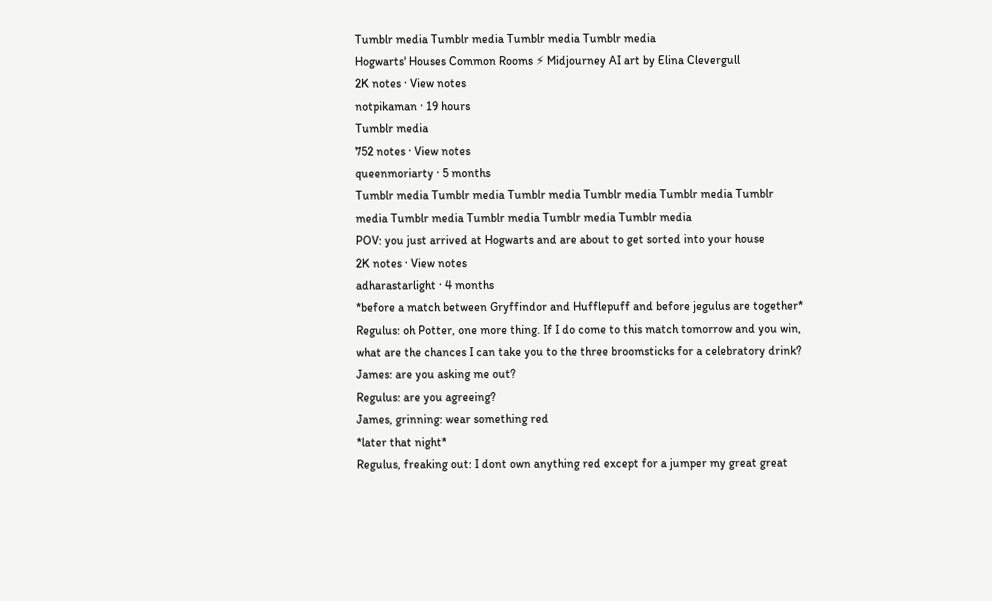Tumblr media Tumblr media Tumblr media Tumblr media
Hogwarts' Houses Common Rooms ⚡ Midjourney AI art by Elina Clevergull
2K notes · View notes
notpikaman · 19 hours
Tumblr media
752 notes · View notes
queenmoriarty · 5 months
Tumblr media Tumblr media Tumblr media Tumblr media Tumblr media Tumblr media Tumblr media Tumblr media Tumblr media Tumblr media
POV: you just arrived at Hogwarts and are about to get sorted into your house
2K notes · View notes
adharastarlight · 4 months
*before a match between Gryffindor and Hufflepuff and before jegulus are together*
Regulus: oh Potter, one more thing. If I do come to this match tomorrow and you win, what are the chances I can take you to the three broomsticks for a celebratory drink?
James: are you asking me out?
Regulus: are you agreeing?
James, grinning: wear something red
*later that night*
Regulus, freaking out: I dont own anything red except for a jumper my great great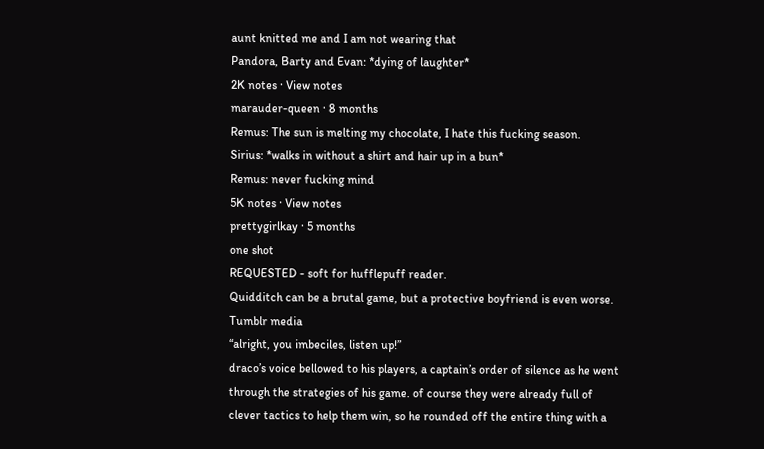aunt knitted me and I am not wearing that
Pandora, Barty and Evan: *dying of laughter*
2K notes · View notes
marauder-queen · 8 months
Remus: The sun is melting my chocolate, I hate this fucking season.
Sirius: *walks in without a shirt and hair up in a bun*
Remus: never fucking mind
5K notes · View notes
prettygirlkay · 5 months
one shot
REQUESTED - soft for hufflepuff reader.
Quidditch can be a brutal game, but a protective boyfriend is even worse.
Tumblr media
“alright, you imbeciles, listen up!”
draco’s voice bellowed to his players, a captain’s order of silence as he went through the strategies of his game. of course they were already full of clever tactics to help them win, so he rounded off the entire thing with a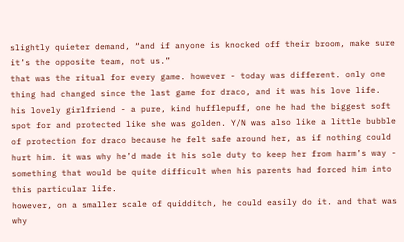slightly quieter demand, “and if anyone is knocked off their broom, make sure it’s the opposite team, not us.”
that was the ritual for every game. however - today was different. only one thing had changed since the last game for draco, and it was his love life. his lovely girlfriend - a pure, kind hufflepuff, one he had the biggest soft spot for and protected like she was golden. Y/N was also like a little bubble of protection for draco because he felt safe around her, as if nothing could hurt him. it was why he’d made it his sole duty to keep her from harm’s way - something that would be quite difficult when his parents had forced him into this particular life.
however, on a smaller scale of quidditch, he could easily do it. and that was why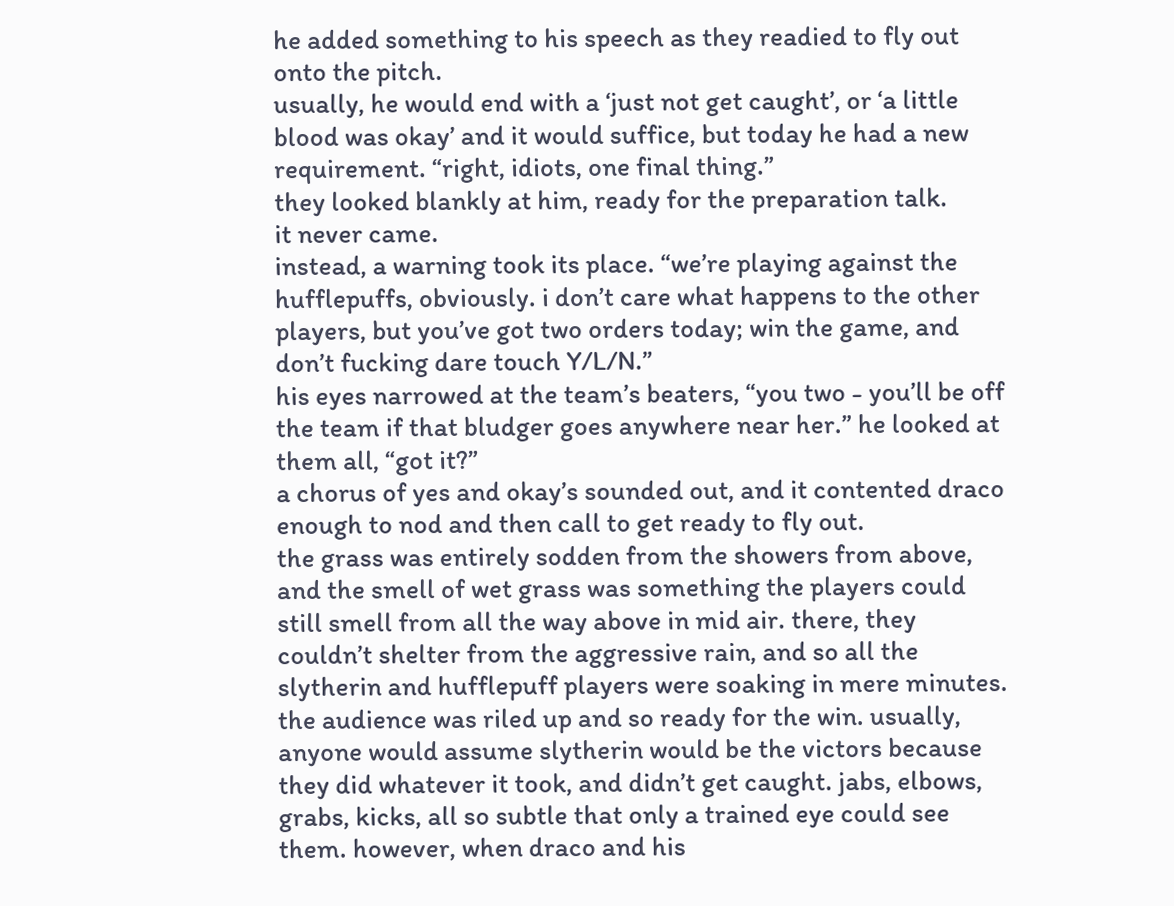he added something to his speech as they readied to fly out onto the pitch.
usually, he would end with a ‘just not get caught’, or ‘a little blood was okay’ and it would suffice, but today he had a new requirement. “right, idiots, one final thing.”
they looked blankly at him, ready for the preparation talk.
it never came.
instead, a warning took its place. “we’re playing against the hufflepuffs, obviously. i don’t care what happens to the other players, but you’ve got two orders today; win the game, and don’t fucking dare touch Y/L/N.”
his eyes narrowed at the team’s beaters, “you two - you’ll be off the team if that bludger goes anywhere near her.” he looked at them all, “got it?”
a chorus of yes and okay’s sounded out, and it contented draco enough to nod and then call to get ready to fly out.
the grass was entirely sodden from the showers from above, and the smell of wet grass was something the players could still smell from all the way above in mid air. there, they couldn’t shelter from the aggressive rain, and so all the slytherin and hufflepuff players were soaking in mere minutes.
the audience was riled up and so ready for the win. usually, anyone would assume slytherin would be the victors because they did whatever it took, and didn’t get caught. jabs, elbows, grabs, kicks, all so subtle that only a trained eye could see them. however, when draco and his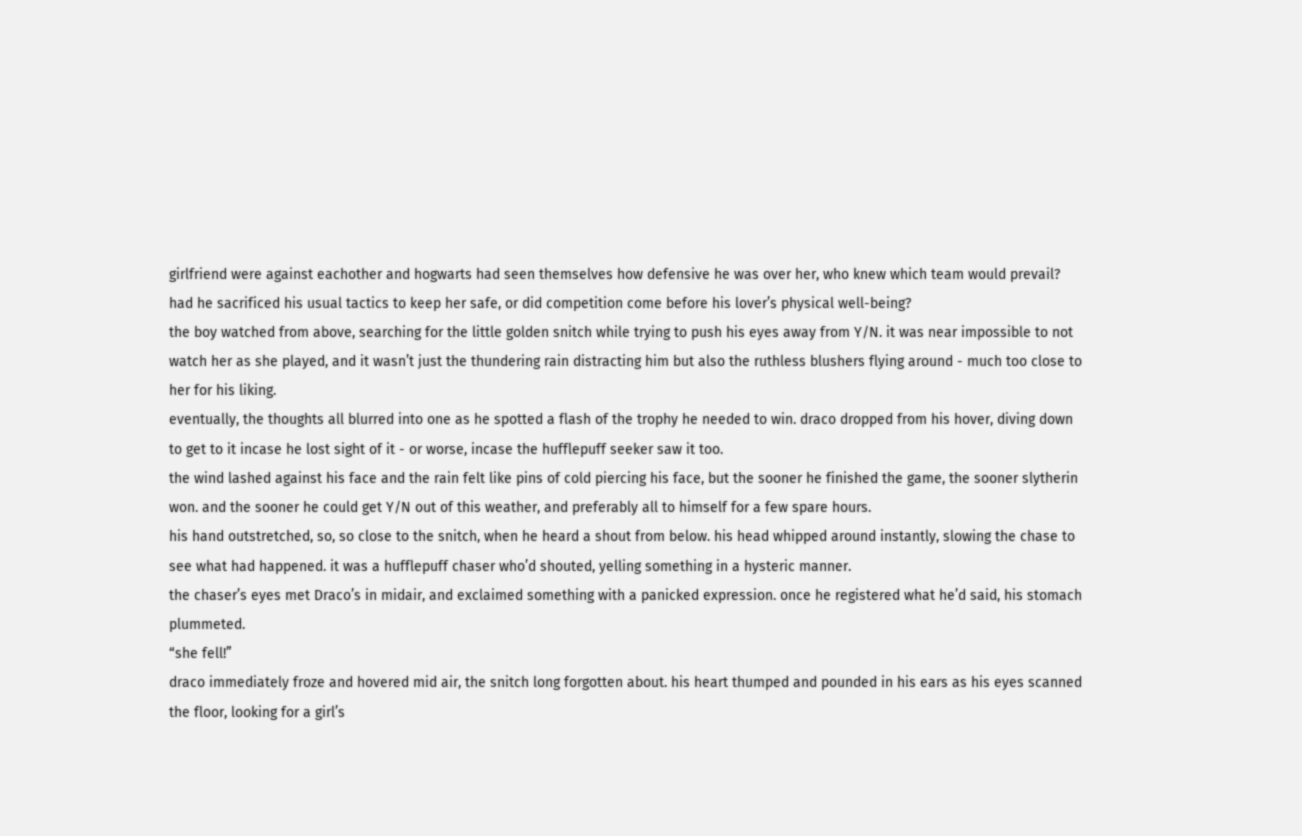girlfriend were against eachother and hogwarts had seen themselves how defensive he was over her, who knew which team would prevail?
had he sacrificed his usual tactics to keep her safe, or did competition come before his lover’s physical well-being?
the boy watched from above, searching for the little golden snitch while trying to push his eyes away from Y/N. it was near impossible to not watch her as she played, and it wasn’t just the thundering rain distracting him but also the ruthless blushers flying around - much too close to her for his liking.
eventually, the thoughts all blurred into one as he spotted a flash of the trophy he needed to win. draco dropped from his hover, diving down to get to it incase he lost sight of it - or worse, incase the hufflepuff seeker saw it too.
the wind lashed against his face and the rain felt like pins of cold piercing his face, but the sooner he finished the game, the sooner slytherin won. and the sooner he could get Y/N out of this weather, and preferably all to himself for a few spare hours.
his hand outstretched, so, so close to the snitch, when he heard a shout from below. his head whipped around instantly, slowing the chase to see what had happened. it was a hufflepuff chaser who’d shouted, yelling something in a hysteric manner.
the chaser’s eyes met Draco’s in midair, and exclaimed something with a panicked expression. once he registered what he’d said, his stomach plummeted.
“she fell!”
draco immediately froze and hovered mid air, the snitch long forgotten about. his heart thumped and pounded in his ears as his eyes scanned the floor, looking for a girl’s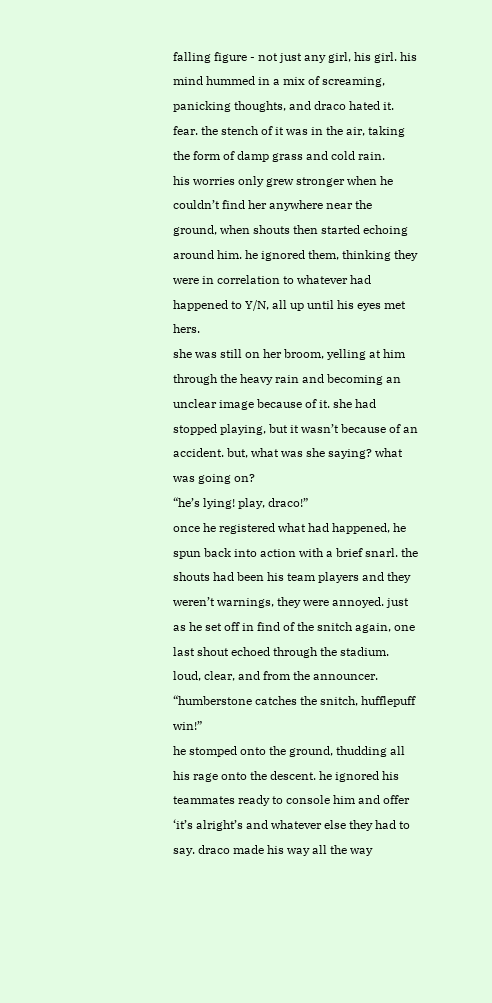falling figure - not just any girl, his girl. his mind hummed in a mix of screaming, panicking thoughts, and draco hated it.
fear. the stench of it was in the air, taking the form of damp grass and cold rain.
his worries only grew stronger when he couldn’t find her anywhere near the ground, when shouts then started echoing around him. he ignored them, thinking they were in correlation to whatever had happened to Y/N, all up until his eyes met hers.
she was still on her broom, yelling at him through the heavy rain and becoming an unclear image because of it. she had stopped playing, but it wasn’t because of an accident. but, what was she saying? what was going on?
“he’s lying! play, draco!”
once he registered what had happened, he spun back into action with a brief snarl. the shouts had been his team players and they weren’t warnings, they were annoyed. just as he set off in find of the snitch again, one last shout echoed through the stadium.
loud, clear, and from the announcer. “humberstone catches the snitch, hufflepuff win!”
he stomped onto the ground, thudding all his rage onto the descent. he ignored his teammates ready to console him and offer ‘it’s alright’s and whatever else they had to say. draco made his way all the way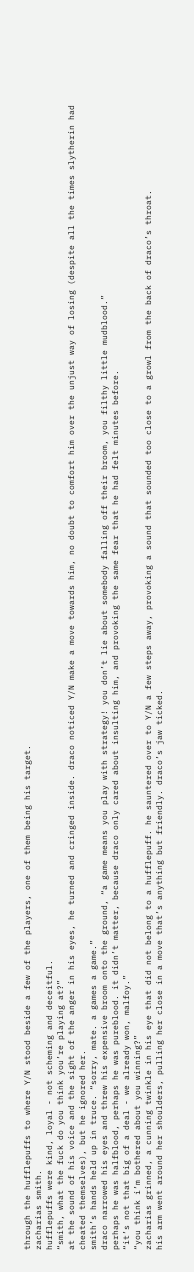through the hufflepuffs to where Y/N stood beside a few of the players, one of them being his target.
zacharias smith.
hufflepuffs were kind, loyal - not scheming and deceitful.
“smith, what the fuck do you think you’re playing at?”
at the sound of his voice and the sight of the anger in his eyes, he turned and cringed inside. draco noticed Y/N make a move towards him, no doubt to comfort him over the unjust way of losing (despite all the times slytherin had cheated themselves), but he ignored her.
smith’s hands held up in truce. “sorry, mate. a games a game.”
draco narrowed his eyes and threw his expensive broom onto the ground, “a game means you play with strategy! you don’t lie about somebody falling off their broom, you filthy little mudblood.”
perhaps he was halfblood, perhaps he was pureblood. it didn’t matter, because draco only cared about insulting him, and provoking the same fear that he had felt minutes before.
“it’s not that big of a deal - we already won, malfoy.”
“you think i’m bothered about you winning?”
zacharias grinned, a cunning twinkle in his eye that did not belong to a hufflepuff. he sauntered over to Y/N a few steps away, provoking a sound that sounded too close to a growl from the back of draco’s throat.
his arm went around her shoulders, pulling her close in a move that’s anything but friendly. draco’s jaw ticked.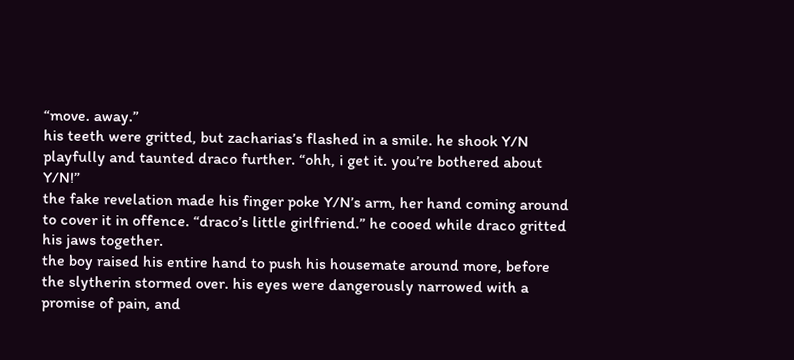“move. away.”
his teeth were gritted, but zacharias’s flashed in a smile. he shook Y/N playfully and taunted draco further. “ohh, i get it. you’re bothered about Y/N!”
the fake revelation made his finger poke Y/N’s arm, her hand coming around to cover it in offence. “draco’s little girlfriend.” he cooed while draco gritted his jaws together.
the boy raised his entire hand to push his housemate around more, before the slytherin stormed over. his eyes were dangerously narrowed with a promise of pain, and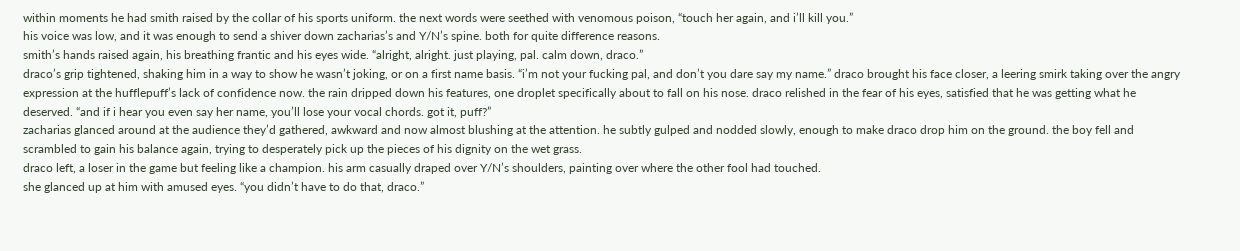within moments he had smith raised by the collar of his sports uniform. the next words were seethed with venomous poison, “touch her again, and i’ll kill you.”
his voice was low, and it was enough to send a shiver down zacharias’s and Y/N’s spine. both for quite difference reasons.
smith’s hands raised again, his breathing frantic and his eyes wide. “alright, alright. just playing, pal. calm down, draco.”
draco’s grip tightened, shaking him in a way to show he wasn’t joking, or on a first name basis. “i’m not your fucking pal, and don’t you dare say my name.” draco brought his face closer, a leering smirk taking over the angry expression at the hufflepuff’s lack of confidence now. the rain dripped down his features, one droplet specifically about to fall on his nose. draco relished in the fear of his eyes, satisfied that he was getting what he deserved. “and if i hear you even say her name, you’ll lose your vocal chords. got it, puff?”
zacharias glanced around at the audience they’d gathered, awkward and now almost blushing at the attention. he subtly gulped and nodded slowly, enough to make draco drop him on the ground. the boy fell and scrambled to gain his balance again, trying to desperately pick up the pieces of his dignity on the wet grass.
draco left, a loser in the game but feeling like a champion. his arm casually draped over Y/N’s shoulders, painting over where the other fool had touched.
she glanced up at him with amused eyes. “you didn’t have to do that, draco.”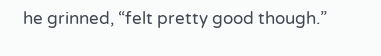he grinned, “felt pretty good though.”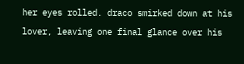her eyes rolled. draco smirked down at his lover, leaving one final glance over his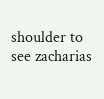shoulder to see zacharias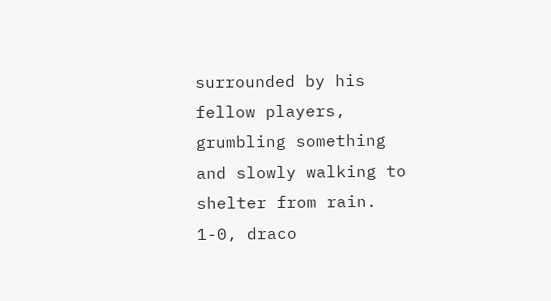surrounded by his fellow players, grumbling something and slowly walking to shelter from rain.
1-0, draco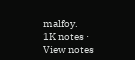malfoy.
1K notes · View notes